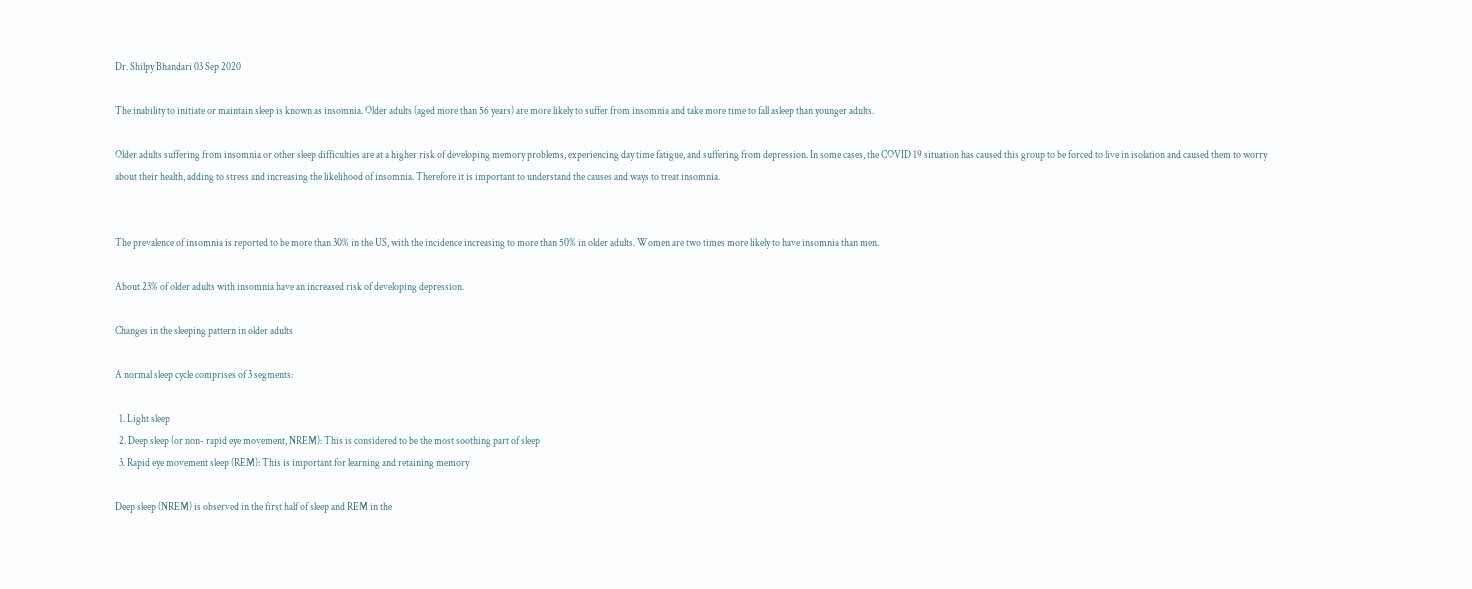Dr. Shilpy Bhandari 03 Sep 2020

The inability to initiate or maintain sleep is known as insomnia. Older adults (aged more than 56 years) are more likely to suffer from insomnia and take more time to fall asleep than younger adults.

Older adults suffering from insomnia or other sleep difficulties are at a higher risk of developing memory problems, experiencing day time fatigue, and suffering from depression. In some cases, the COVID 19 situation has caused this group to be forced to live in isolation and caused them to worry about their health, adding to stress and increasing the likelihood of insomnia. Therefore it is important to understand the causes and ways to treat insomnia.


The prevalence of insomnia is reported to be more than 30% in the US, with the incidence increasing to more than 50% in older adults. Women are two times more likely to have insomnia than men.

About 23% of older adults with insomnia have an increased risk of developing depression.

Changes in the sleeping pattern in older adults

A normal sleep cycle comprises of 3 segments:

  1. Light sleep
  2. Deep sleep (or non- rapid eye movement, NREM): This is considered to be the most soothing part of sleep
  3. Rapid eye movement sleep (REM): This is important for learning and retaining memory

Deep sleep (NREM) is observed in the first half of sleep and REM in the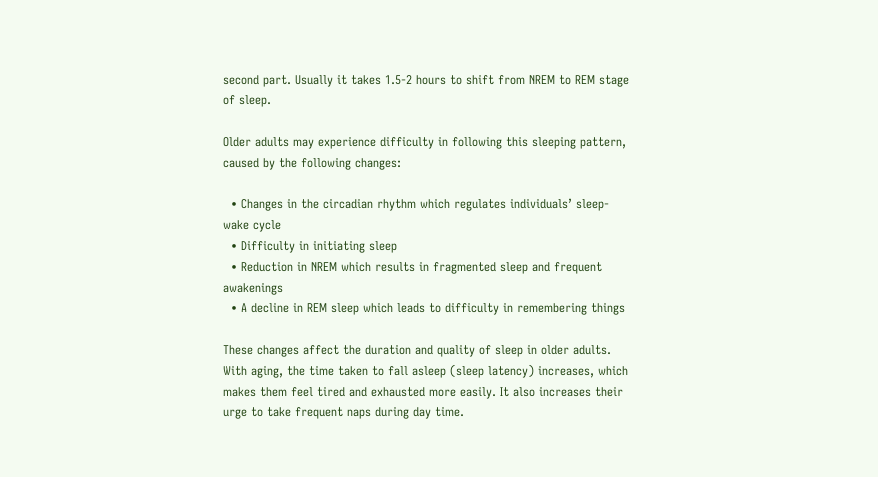second part. Usually it takes 1.5-2 hours to shift from NREM to REM stage of sleep.

Older adults may experience difficulty in following this sleeping pattern, caused by the following changes:

  • Changes in the circadian rhythm which regulates individuals’ sleep-wake cycle
  • Difficulty in initiating sleep
  • Reduction in NREM which results in fragmented sleep and frequent awakenings
  • A decline in REM sleep which leads to difficulty in remembering things

These changes affect the duration and quality of sleep in older adults. With aging, the time taken to fall asleep (sleep latency) increases, which makes them feel tired and exhausted more easily. It also increases their urge to take frequent naps during day time.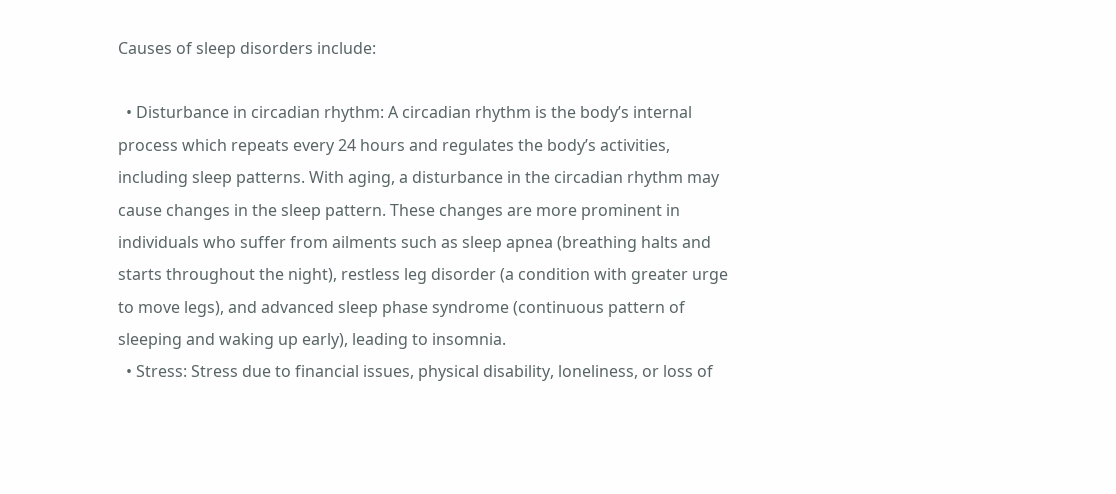Causes of sleep disorders include:

  • Disturbance in circadian rhythm: A circadian rhythm is the body’s internal process which repeats every 24 hours and regulates the body’s activities, including sleep patterns. With aging, a disturbance in the circadian rhythm may cause changes in the sleep pattern. These changes are more prominent in individuals who suffer from ailments such as sleep apnea (breathing halts and starts throughout the night), restless leg disorder (a condition with greater urge to move legs), and advanced sleep phase syndrome (continuous pattern of sleeping and waking up early), leading to insomnia.
  • Stress: Stress due to financial issues, physical disability, loneliness, or loss of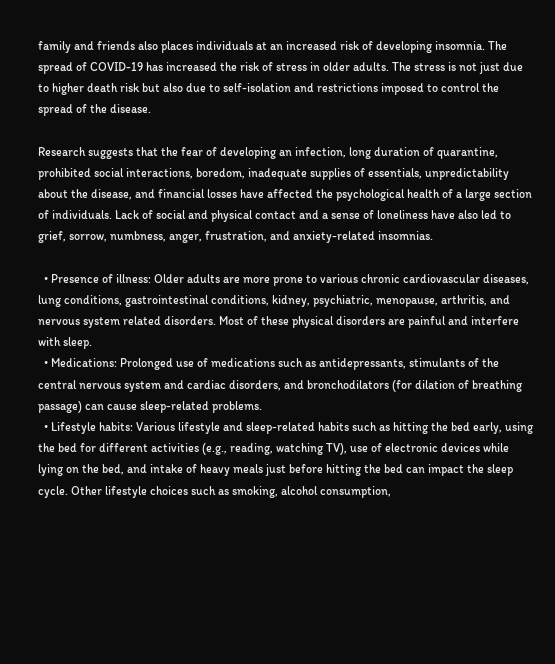family and friends also places individuals at an increased risk of developing insomnia. The spread of COVID-19 has increased the risk of stress in older adults. The stress is not just due to higher death risk but also due to self-isolation and restrictions imposed to control the spread of the disease.

Research suggests that the fear of developing an infection, long duration of quarantine, prohibited social interactions, boredom, inadequate supplies of essentials, unpredictability about the disease, and financial losses have affected the psychological health of a large section of individuals. Lack of social and physical contact and a sense of loneliness have also led to grief, sorrow, numbness, anger, frustration, and anxiety-related insomnias.

  • Presence of illness: Older adults are more prone to various chronic cardiovascular diseases, lung conditions, gastrointestinal conditions, kidney, psychiatric, menopause, arthritis, and nervous system related disorders. Most of these physical disorders are painful and interfere with sleep.
  • Medications: Prolonged use of medications such as antidepressants, stimulants of the central nervous system and cardiac disorders, and bronchodilators (for dilation of breathing passage) can cause sleep-related problems.
  • Lifestyle habits: Various lifestyle and sleep-related habits such as hitting the bed early, using the bed for different activities (e.g., reading, watching TV), use of electronic devices while lying on the bed, and intake of heavy meals just before hitting the bed can impact the sleep cycle. Other lifestyle choices such as smoking, alcohol consumption,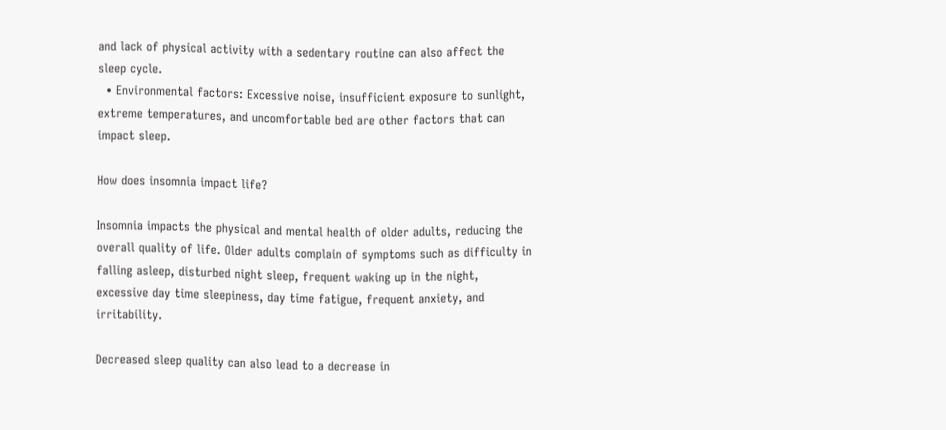and lack of physical activity with a sedentary routine can also affect the sleep cycle.
  • Environmental factors: Excessive noise, insufficient exposure to sunlight, extreme temperatures, and uncomfortable bed are other factors that can impact sleep.

How does insomnia impact life?

Insomnia impacts the physical and mental health of older adults, reducing the overall quality of life. Older adults complain of symptoms such as difficulty in falling asleep, disturbed night sleep, frequent waking up in the night, excessive day time sleepiness, day time fatigue, frequent anxiety, and irritability.

Decreased sleep quality can also lead to a decrease in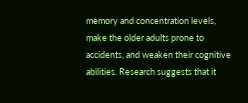memory and concentration levels, make the older adults prone to accidents, and weaken their cognitive abilities. Research suggests that it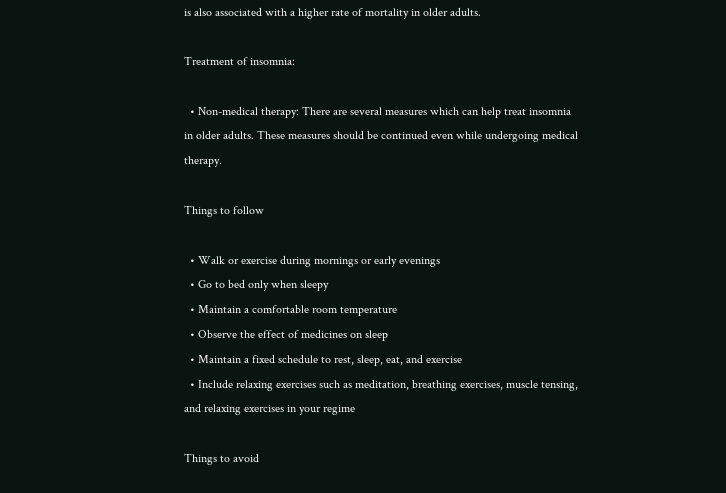is also associated with a higher rate of mortality in older adults.

Treatment of insomnia:

  • Non-medical therapy: There are several measures which can help treat insomnia in older adults. These measures should be continued even while undergoing medical therapy.

Things to follow

  • Walk or exercise during mornings or early evenings
  • Go to bed only when sleepy
  • Maintain a comfortable room temperature
  • Observe the effect of medicines on sleep
  • Maintain a fixed schedule to rest, sleep, eat, and exercise
  • Include relaxing exercises such as meditation, breathing exercises, muscle tensing, and relaxing exercises in your regime

Things to avoid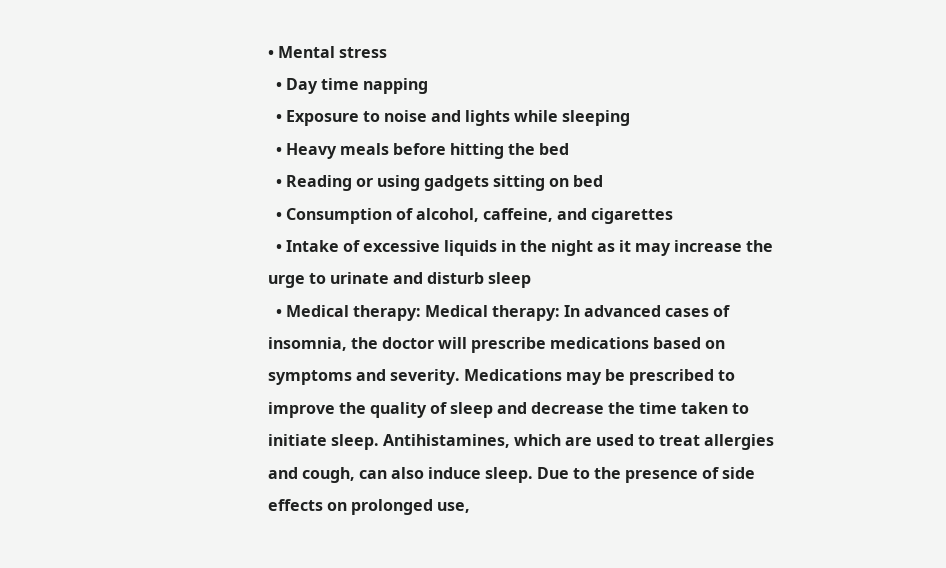• Mental stress
  • Day time napping
  • Exposure to noise and lights while sleeping
  • Heavy meals before hitting the bed
  • Reading or using gadgets sitting on bed
  • Consumption of alcohol, caffeine, and cigarettes
  • Intake of excessive liquids in the night as it may increase the urge to urinate and disturb sleep
  • Medical therapy: Medical therapy: In advanced cases of insomnia, the doctor will prescribe medications based on symptoms and severity. Medications may be prescribed to improve the quality of sleep and decrease the time taken to initiate sleep. Antihistamines, which are used to treat allergies and cough, can also induce sleep. Due to the presence of side effects on prolonged use,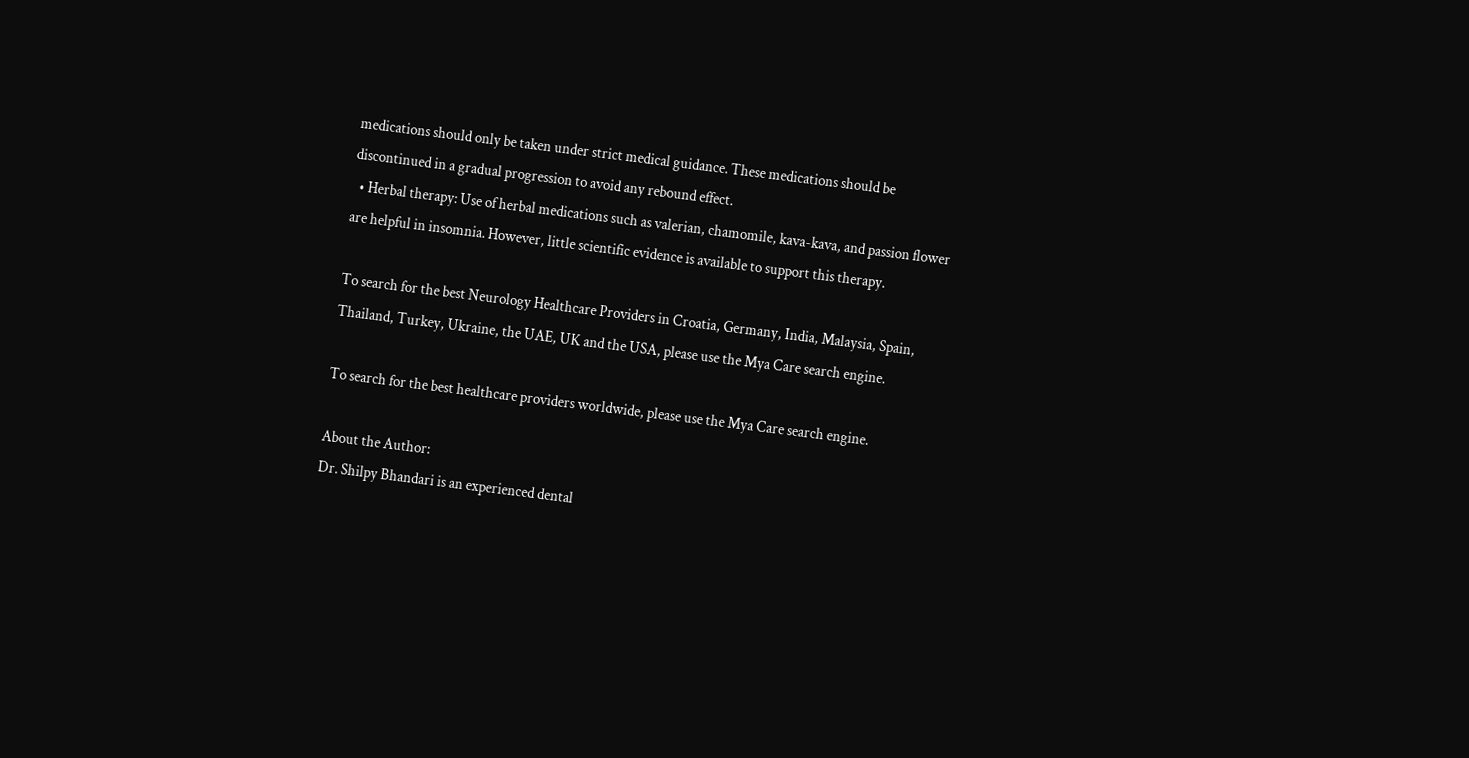medications should only be taken under strict medical guidance. These medications should be discontinued in a gradual progression to avoid any rebound effect.
  • Herbal therapy: Use of herbal medications such as valerian, chamomile, kava-kava, and passion flower are helpful in insomnia. However, little scientific evidence is available to support this therapy.

To search for the best Neurology Healthcare Providers in Croatia, Germany, India, Malaysia, Spain, Thailand, Turkey, Ukraine, the UAE, UK and the USA, please use the Mya Care search engine.

To search for the best healthcare providers worldwide, please use the Mya Care search engine.

About the Author:
Dr. Shilpy Bhandari is an experienced dental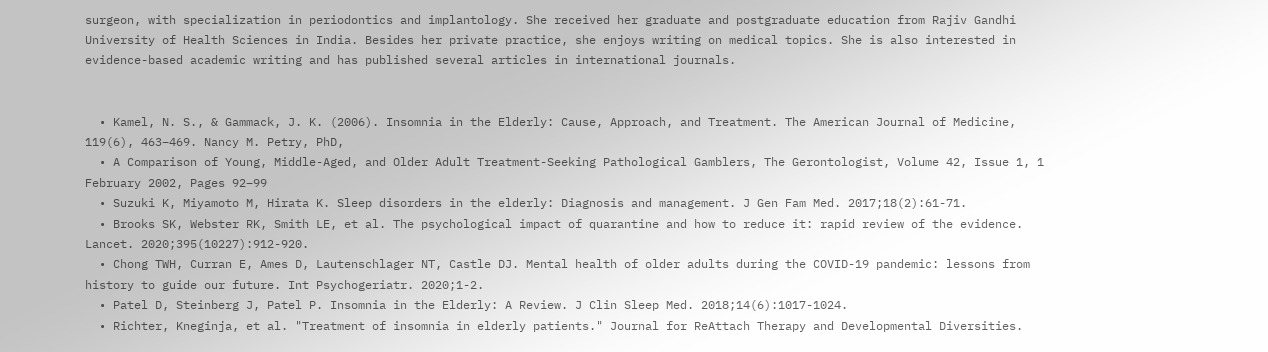surgeon, with specialization in periodontics and implantology. She received her graduate and postgraduate education from Rajiv Gandhi University of Health Sciences in India. Besides her private practice, she enjoys writing on medical topics. She is also interested in evidence-based academic writing and has published several articles in international journals.


  • Kamel, N. S., & Gammack, J. K. (2006). Insomnia in the Elderly: Cause, Approach, and Treatment. The American Journal of Medicine, 119(6), 463–469. Nancy M. Petry, PhD,
  • A Comparison of Young, Middle-Aged, and Older Adult Treatment-Seeking Pathological Gamblers, The Gerontologist, Volume 42, Issue 1, 1 February 2002, Pages 92–99
  • Suzuki K, Miyamoto M, Hirata K. Sleep disorders in the elderly: Diagnosis and management. J Gen Fam Med. 2017;18(2):61-71.
  • Brooks SK, Webster RK, Smith LE, et al. The psychological impact of quarantine and how to reduce it: rapid review of the evidence. Lancet. 2020;395(10227):912-920.
  • Chong TWH, Curran E, Ames D, Lautenschlager NT, Castle DJ. Mental health of older adults during the COVID-19 pandemic: lessons from history to guide our future. Int Psychogeriatr. 2020;1-2.
  • Patel D, Steinberg J, Patel P. Insomnia in the Elderly: A Review. J Clin Sleep Med. 2018;14(6):1017-1024.
  • Richter, Kneginja, et al. "Treatment of insomnia in elderly patients." Journal for ReAttach Therapy and Developmental Diversities.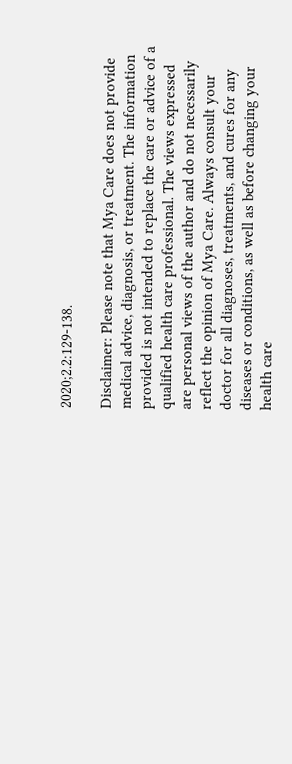2020;2.2:129-138.

Disclaimer: Please note that Mya Care does not provide medical advice, diagnosis, or treatment. The information provided is not intended to replace the care or advice of a qualified health care professional. The views expressed are personal views of the author and do not necessarily reflect the opinion of Mya Care. Always consult your doctor for all diagnoses, treatments, and cures for any diseases or conditions, as well as before changing your health care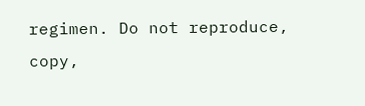regimen. Do not reproduce, copy,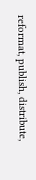reformat, publish, distribute,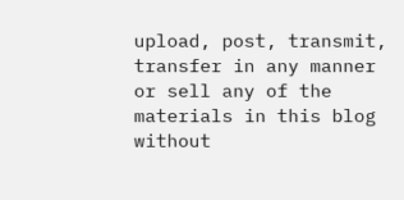upload, post, transmit, transfer in any manner or sell any of the materials in this blog without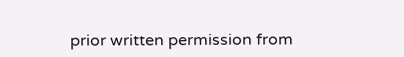prior written permission from